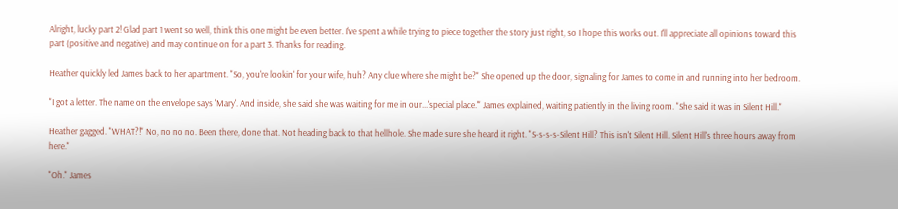Alright, lucky part 2! Glad part 1 went so well, think this one might be even better. I've spent a while trying to piece together the story just right, so I hope this works out. I'll appreciate all opinions toward this part (positive and negative) and may continue on for a part 3. Thanks for reading.

Heather quickly led James back to her apartment. "So, you're lookin' for your wife, huh? Any clue where she might be?" She opened up the door, signaling for James to come in and running into her bedroom.

"I got a letter. The name on the envelope says 'Mary'. And inside, she said she was waiting for me in our...'special place.'" James explained, waiting patiently in the living room. "She said it was in Silent Hill."

Heather gagged. "WHAT?!" No, no no no. Been there, done that. Not heading back to that hellhole. She made sure she heard it right. "S-s-s-s-Silent Hill? This isn't Silent Hill. Silent Hill's three hours away from here."

"Oh." James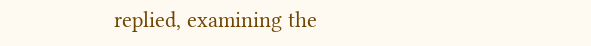replied, examining the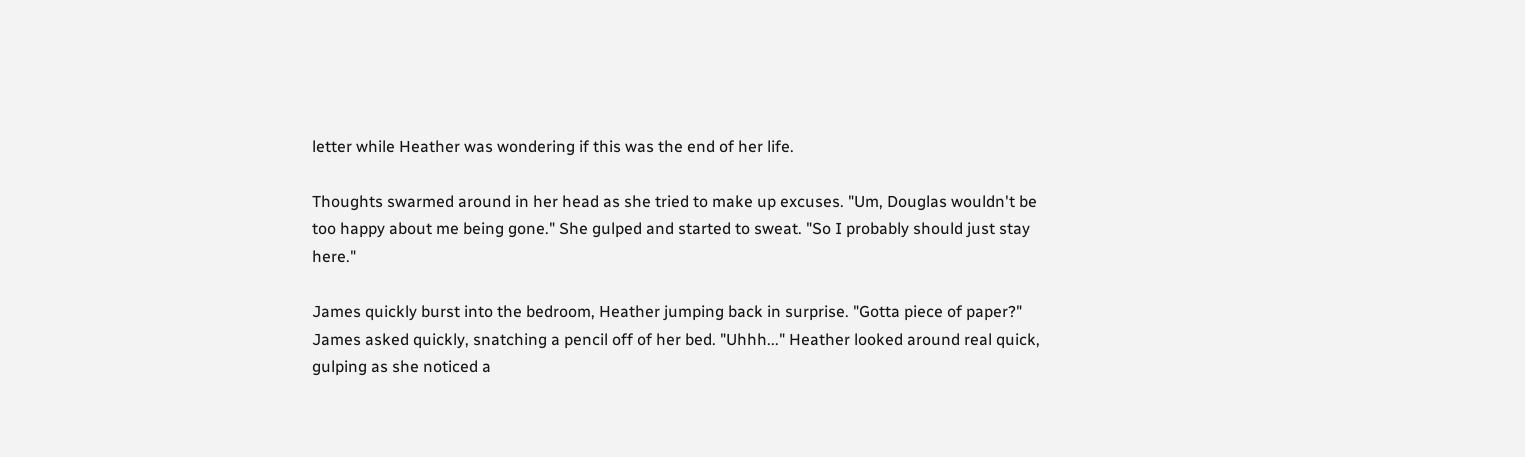letter while Heather was wondering if this was the end of her life.

Thoughts swarmed around in her head as she tried to make up excuses. "Um, Douglas wouldn't be too happy about me being gone." She gulped and started to sweat. "So I probably should just stay here."

James quickly burst into the bedroom, Heather jumping back in surprise. "Gotta piece of paper?" James asked quickly, snatching a pencil off of her bed. "Uhhh..." Heather looked around real quick, gulping as she noticed a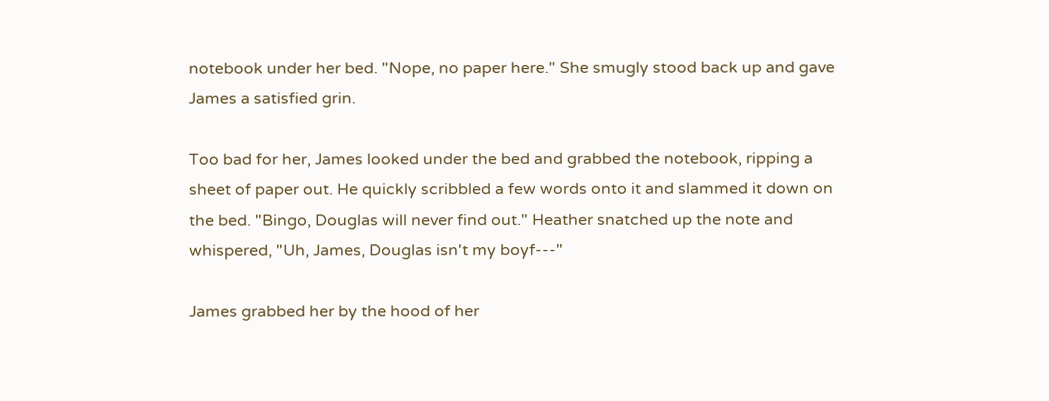notebook under her bed. "Nope, no paper here." She smugly stood back up and gave James a satisfied grin.

Too bad for her, James looked under the bed and grabbed the notebook, ripping a sheet of paper out. He quickly scribbled a few words onto it and slammed it down on the bed. "Bingo, Douglas will never find out." Heather snatched up the note and whispered, "Uh, James, Douglas isn't my boyf---"

James grabbed her by the hood of her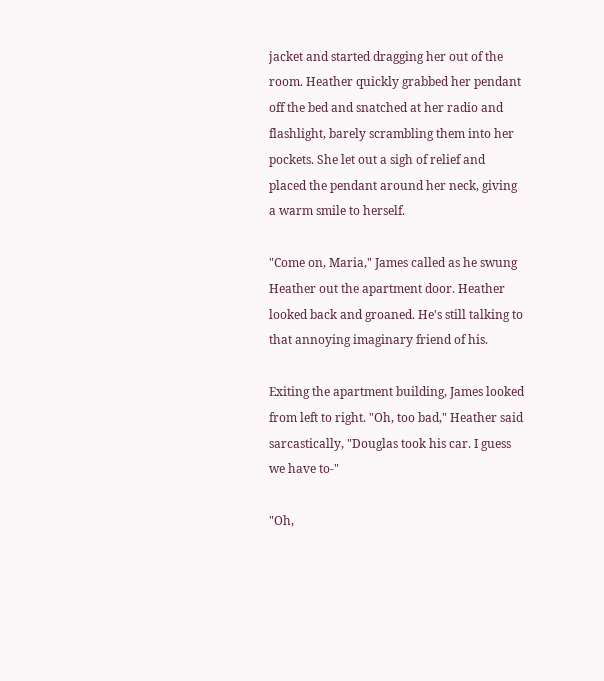jacket and started dragging her out of the room. Heather quickly grabbed her pendant off the bed and snatched at her radio and flashlight, barely scrambling them into her pockets. She let out a sigh of relief and placed the pendant around her neck, giving a warm smile to herself.

"Come on, Maria," James called as he swung Heather out the apartment door. Heather looked back and groaned. He's still talking to that annoying imaginary friend of his.

Exiting the apartment building, James looked from left to right. "Oh, too bad," Heather said sarcastically, "Douglas took his car. I guess we have to-"

"Oh,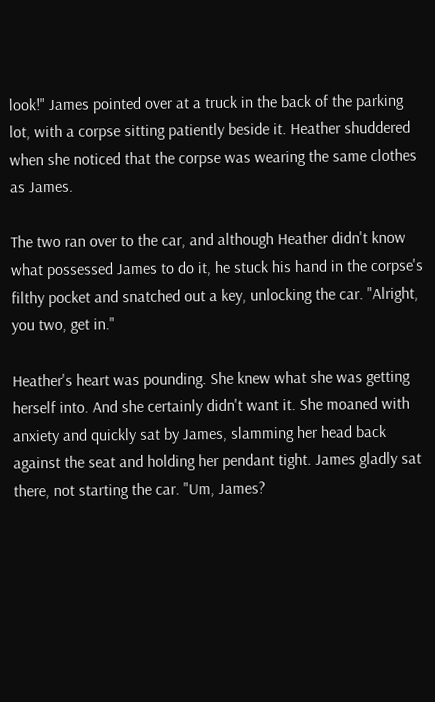look!" James pointed over at a truck in the back of the parking lot, with a corpse sitting patiently beside it. Heather shuddered when she noticed that the corpse was wearing the same clothes as James.

The two ran over to the car, and although Heather didn't know what possessed James to do it, he stuck his hand in the corpse's filthy pocket and snatched out a key, unlocking the car. "Alright, you two, get in."

Heather's heart was pounding. She knew what she was getting herself into. And she certainly didn't want it. She moaned with anxiety and quickly sat by James, slamming her head back against the seat and holding her pendant tight. James gladly sat there, not starting the car. "Um, James?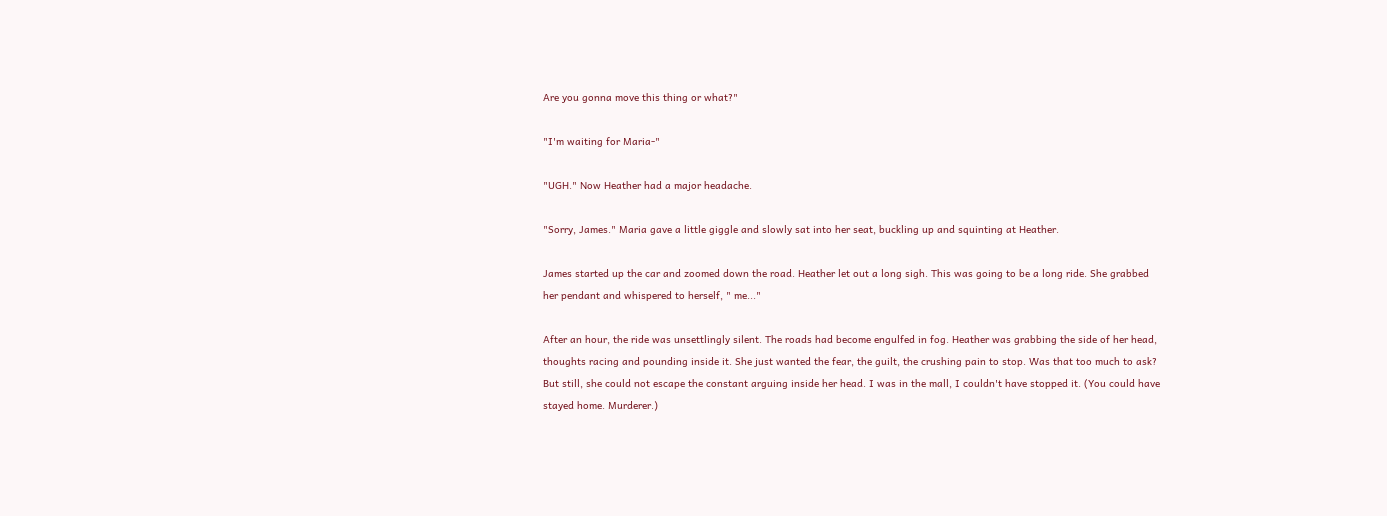Are you gonna move this thing or what?"

"I'm waiting for Maria-"

"UGH." Now Heather had a major headache.

"Sorry, James." Maria gave a little giggle and slowly sat into her seat, buckling up and squinting at Heather.

James started up the car and zoomed down the road. Heather let out a long sigh. This was going to be a long ride. She grabbed her pendant and whispered to herself, " me..."

After an hour, the ride was unsettlingly silent. The roads had become engulfed in fog. Heather was grabbing the side of her head, thoughts racing and pounding inside it. She just wanted the fear, the guilt, the crushing pain to stop. Was that too much to ask? But still, she could not escape the constant arguing inside her head. I was in the mall, I couldn't have stopped it. (You could have stayed home. Murderer.)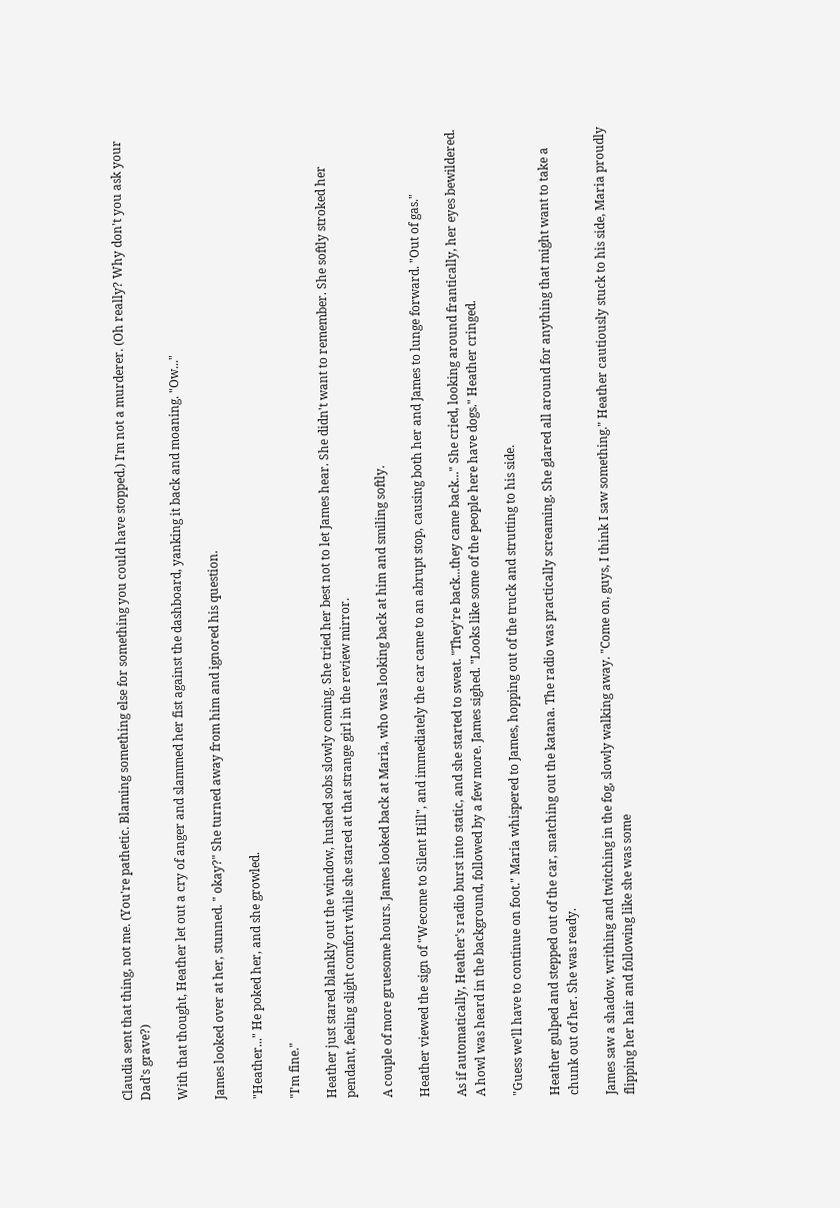Claudia sent that thing, not me. (You're pathetic. Blaming something else for something you could have stopped.) I'm not a murderer. (Oh really? Why don't you ask your Dad's grave?)

With that thought, Heather let out a cry of anger and slammed her fist against the dashboard, yanking it back and moaning. "Ow..."

James looked over at her, stunned. " okay?" She turned away from him and ignored his question.

"Heather..." He poked her, and she growled.

"I'm fine."

Heather just stared blankly out the window, hushed sobs slowly coming. She tried her best not to let James hear. She didn't want to remember. She softly stroked her pendant, feeling slight comfort while she stared at that strange girl in the review mirror.

A couple of more gruesome hours. James looked back at Maria, who was looking back at him and smiling softly.

Heather viewed the sign of "Wecome to Silent Hill", and immediately the car came to an abrupt stop, causing both her and James to lunge forward. "Out of gas."

As if automatically, Heather's radio burst into static, and she started to sweat. "They're back...they came back..." She cried, looking around frantically, her eyes bewildered. A howl was heard in the background, followed by a few more. James sighed. "Looks like some of the people here have dogs." Heather cringed.

"Guess we'll have to continue on foot." Maria whispered to James, hopping out of the truck and strutting to his side.

Heather gulped and stepped out of the car, snatching out the katana. The radio was practically screaming. She glared all around for anything that might want to take a chunk out of her. She was ready.

James saw a shadow, writhing and twitching in the fog, slowly walking away. "Come on, guys, I think I saw something." Heather cautiously stuck to his side, Maria proudly flipping her hair and following like she was some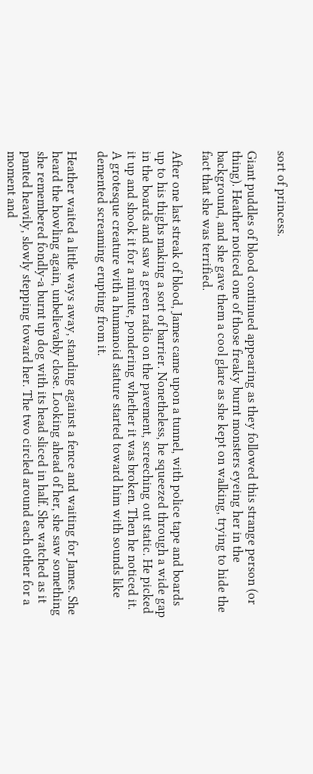sort of princess.

Giant puddles of blood continued appearing as they followed this strange person (or thing). Heather noticed one of those freaky burnt monsters eyeing her in the background, and she gave them a cool glare as she kept on walking, trying to hide the fact that she was terrified.

After one last streak of blood, James came upon a tunnel, with police tape and boards up to his thighs making a sort of barrier. Nonetheless, he squeezed through a wide gap in the boards and saw a green radio on the pavement, screeching out static. He picked it up and shook it for a minute, pondering whether it was broken. Then he noticed it. A grotesque creature with a humanoid stature started toward him with sounds like demented screaming erupting from it.

Heather waited a little ways away, standing against a fence and waiting for James. She heard the howling again, unbelievably close. Looking ahead of her, she saw something she remembered fondly-a burnt up dog with its head sliced in half. She watched as it panted heavily, slowly stepping toward her. The two circled around each other for a moment and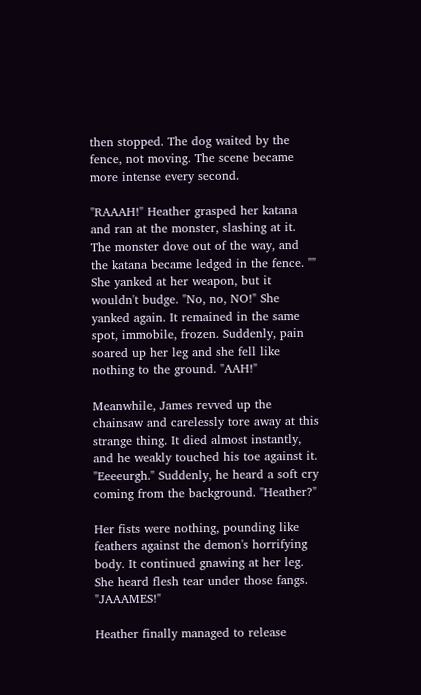then stopped. The dog waited by the fence, not moving. The scene became more intense every second.

"RAAAH!" Heather grasped her katana and ran at the monster, slashing at it. The monster dove out of the way, and the katana became ledged in the fence. "" She yanked at her weapon, but it wouldn't budge. "No, no, NO!" She yanked again. It remained in the same spot, immobile, frozen. Suddenly, pain soared up her leg and she fell like nothing to the ground. "AAH!"

Meanwhile, James revved up the chainsaw and carelessly tore away at this strange thing. It died almost instantly, and he weakly touched his toe against it. "Eeeeurgh." Suddenly, he heard a soft cry coming from the background. "Heather?"

Her fists were nothing, pounding like feathers against the demon's horrifying body. It continued gnawing at her leg. She heard flesh tear under those fangs. "JAAAMES!"

Heather finally managed to release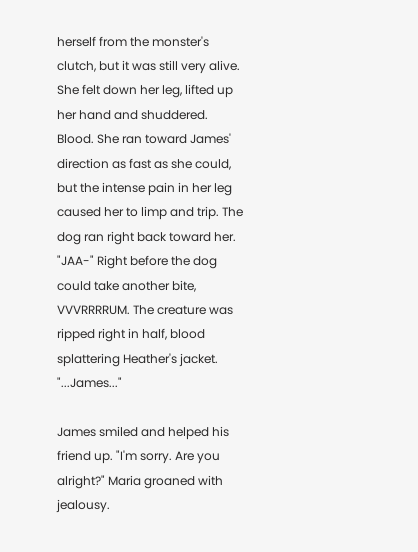herself from the monster's clutch, but it was still very alive. She felt down her leg, lifted up her hand and shuddered. Blood. She ran toward James' direction as fast as she could, but the intense pain in her leg caused her to limp and trip. The dog ran right back toward her. "JAA-" Right before the dog could take another bite, VVVRRRRUM. The creature was ripped right in half, blood splattering Heather's jacket. "...James..."

James smiled and helped his friend up. "I'm sorry. Are you alright?" Maria groaned with jealousy.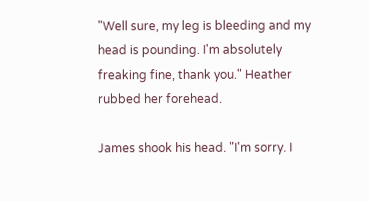"Well sure, my leg is bleeding and my head is pounding. I'm absolutely freaking fine, thank you." Heather rubbed her forehead.

James shook his head. "I'm sorry. I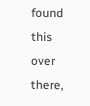found this over there,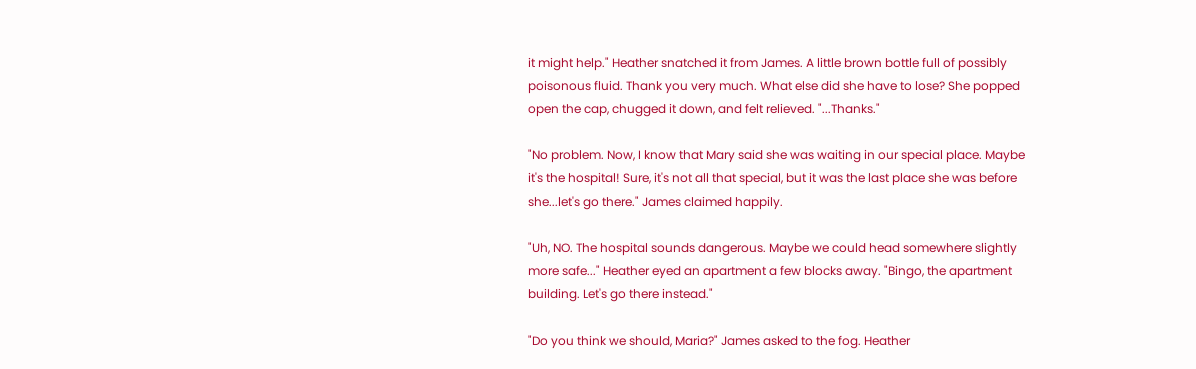it might help." Heather snatched it from James. A little brown bottle full of possibly poisonous fluid. Thank you very much. What else did she have to lose? She popped open the cap, chugged it down, and felt relieved. "...Thanks."

"No problem. Now, I know that Mary said she was waiting in our special place. Maybe it's the hospital! Sure, it's not all that special, but it was the last place she was before she...let's go there." James claimed happily.

"Uh, NO. The hospital sounds dangerous. Maybe we could head somewhere slightly more safe..." Heather eyed an apartment a few blocks away. "Bingo, the apartment building. Let's go there instead."

"Do you think we should, Maria?" James asked to the fog. Heather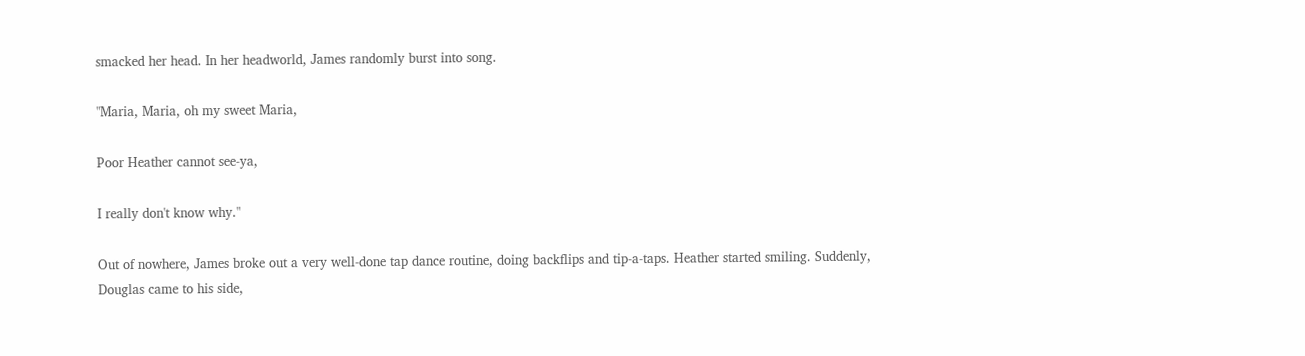smacked her head. In her headworld, James randomly burst into song.

"Maria, Maria, oh my sweet Maria,

Poor Heather cannot see-ya,

I really don't know why."

Out of nowhere, James broke out a very well-done tap dance routine, doing backflips and tip-a-taps. Heather started smiling. Suddenly, Douglas came to his side,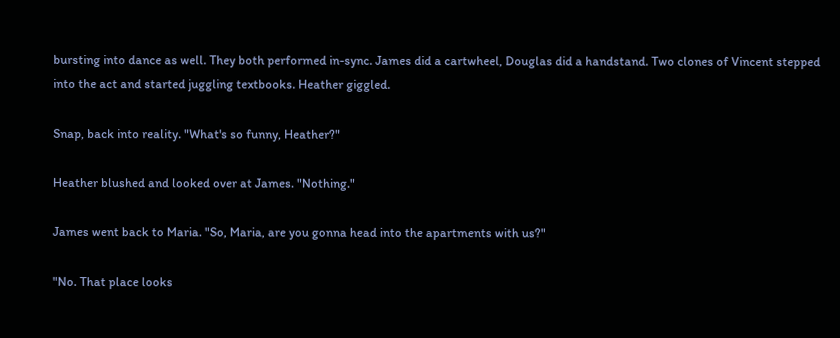bursting into dance as well. They both performed in-sync. James did a cartwheel, Douglas did a handstand. Two clones of Vincent stepped into the act and started juggling textbooks. Heather giggled.

Snap, back into reality. "What's so funny, Heather?"

Heather blushed and looked over at James. "Nothing."

James went back to Maria. "So, Maria, are you gonna head into the apartments with us?"

"No. That place looks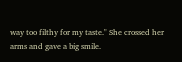way too filthy for my taste." She crossed her arms and gave a big smile.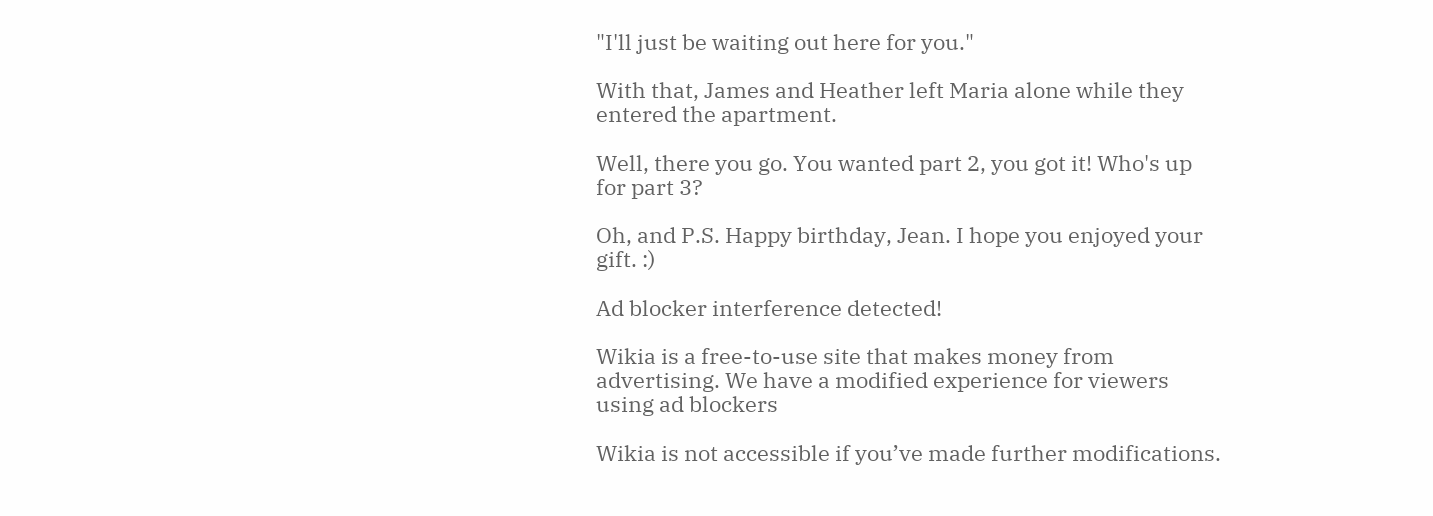"I'll just be waiting out here for you."

With that, James and Heather left Maria alone while they entered the apartment.

Well, there you go. You wanted part 2, you got it! Who's up for part 3?

Oh, and P.S. Happy birthday, Jean. I hope you enjoyed your gift. :)

Ad blocker interference detected!

Wikia is a free-to-use site that makes money from advertising. We have a modified experience for viewers using ad blockers

Wikia is not accessible if you’ve made further modifications.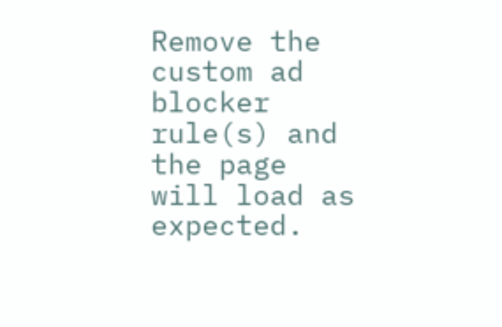Remove the custom ad blocker rule(s) and the page will load as expected.